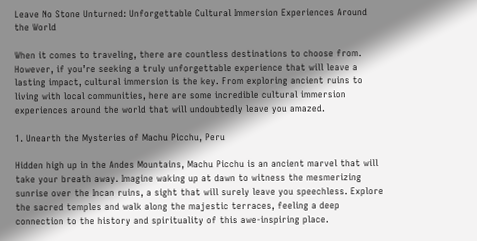Leave No Stone Unturned: Unforgettable Cultural Immersion Experiences Around the World

When it comes to traveling, there are countless destinations to choose from. However, if you’re seeking a truly unforgettable experience that will leave a lasting impact, cultural immersion is the key. From exploring ancient ruins to living with local communities, here are some incredible cultural immersion experiences around the world that will undoubtedly leave you amazed.

1. Unearth the Mysteries of Machu Picchu, Peru

Hidden high up in the Andes Mountains, Machu Picchu is an ancient marvel that will take your breath away. Imagine waking up at dawn to witness the mesmerizing sunrise over the Incan ruins, a sight that will surely leave you speechless. Explore the sacred temples and walk along the majestic terraces, feeling a deep connection to the history and spirituality of this awe-inspiring place.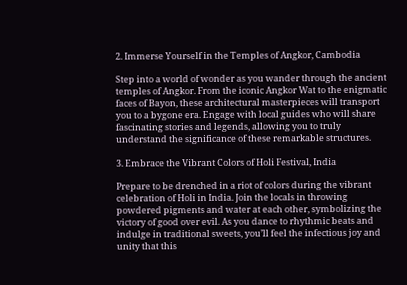2. Immerse Yourself in the Temples of Angkor, Cambodia

Step into a world of wonder as you wander through the ancient temples of Angkor. From the iconic Angkor Wat to the enigmatic faces of Bayon, these architectural masterpieces will transport you to a bygone era. Engage with local guides who will share fascinating stories and legends, allowing you to truly understand the significance of these remarkable structures.

3. Embrace the Vibrant Colors of Holi Festival, India

Prepare to be drenched in a riot of colors during the vibrant celebration of Holi in India. Join the locals in throwing powdered pigments and water at each other, symbolizing the victory of good over evil. As you dance to rhythmic beats and indulge in traditional sweets, you’ll feel the infectious joy and unity that this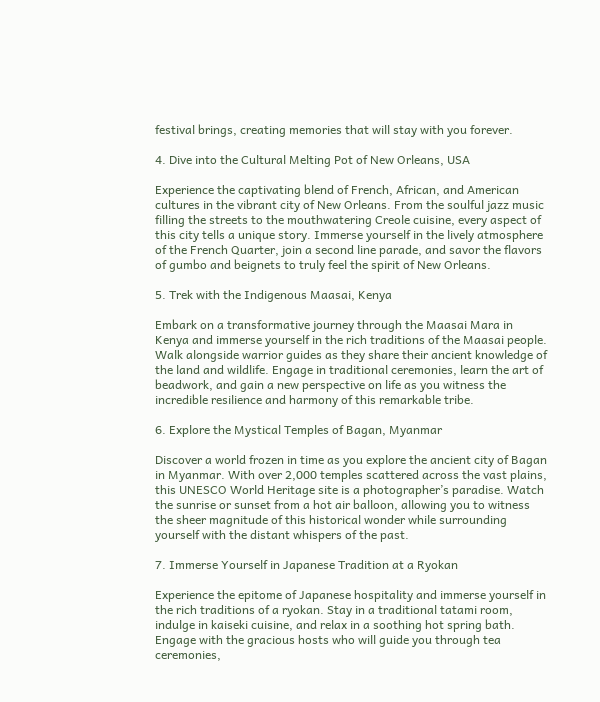festival brings, creating memories that will stay with you forever.

4. Dive into the Cultural Melting Pot of New Orleans, USA

Experience the captivating blend of French, African, and American cultures in the vibrant city of New Orleans. From the soulful jazz music filling the streets to the mouthwatering Creole cuisine, every aspect of this city tells a unique story. Immerse yourself in the lively atmosphere of the French Quarter, join a second line parade, and savor the flavors of gumbo and beignets to truly feel the spirit of New Orleans.

5. Trek with the Indigenous Maasai, Kenya

Embark on a transformative journey through the Maasai Mara in Kenya and immerse yourself in the rich traditions of the Maasai people. Walk alongside warrior guides as they share their ancient knowledge of the land and wildlife. Engage in traditional ceremonies, learn the art of beadwork, and gain a new perspective on life as you witness the incredible resilience and harmony of this remarkable tribe.

6. Explore the Mystical Temples of Bagan, Myanmar

Discover a world frozen in time as you explore the ancient city of Bagan in Myanmar. With over 2,000 temples scattered across the vast plains, this UNESCO World Heritage site is a photographer’s paradise. Watch the sunrise or sunset from a hot air balloon, allowing you to witness the sheer magnitude of this historical wonder while surrounding yourself with the distant whispers of the past.

7. Immerse Yourself in Japanese Tradition at a Ryokan

Experience the epitome of Japanese hospitality and immerse yourself in the rich traditions of a ryokan. Stay in a traditional tatami room, indulge in kaiseki cuisine, and relax in a soothing hot spring bath. Engage with the gracious hosts who will guide you through tea ceremonies,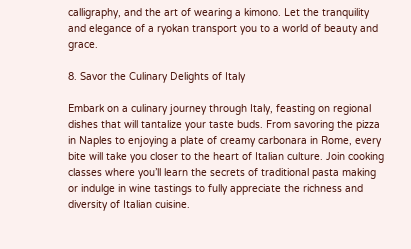calligraphy, and the art of wearing a kimono. Let the tranquility and elegance of a ryokan transport you to a world of beauty and grace.

8. Savor the Culinary Delights of Italy

Embark on a culinary journey through Italy, feasting on regional dishes that will tantalize your taste buds. From savoring the pizza in Naples to enjoying a plate of creamy carbonara in Rome, every bite will take you closer to the heart of Italian culture. Join cooking classes where you’ll learn the secrets of traditional pasta making or indulge in wine tastings to fully appreciate the richness and diversity of Italian cuisine.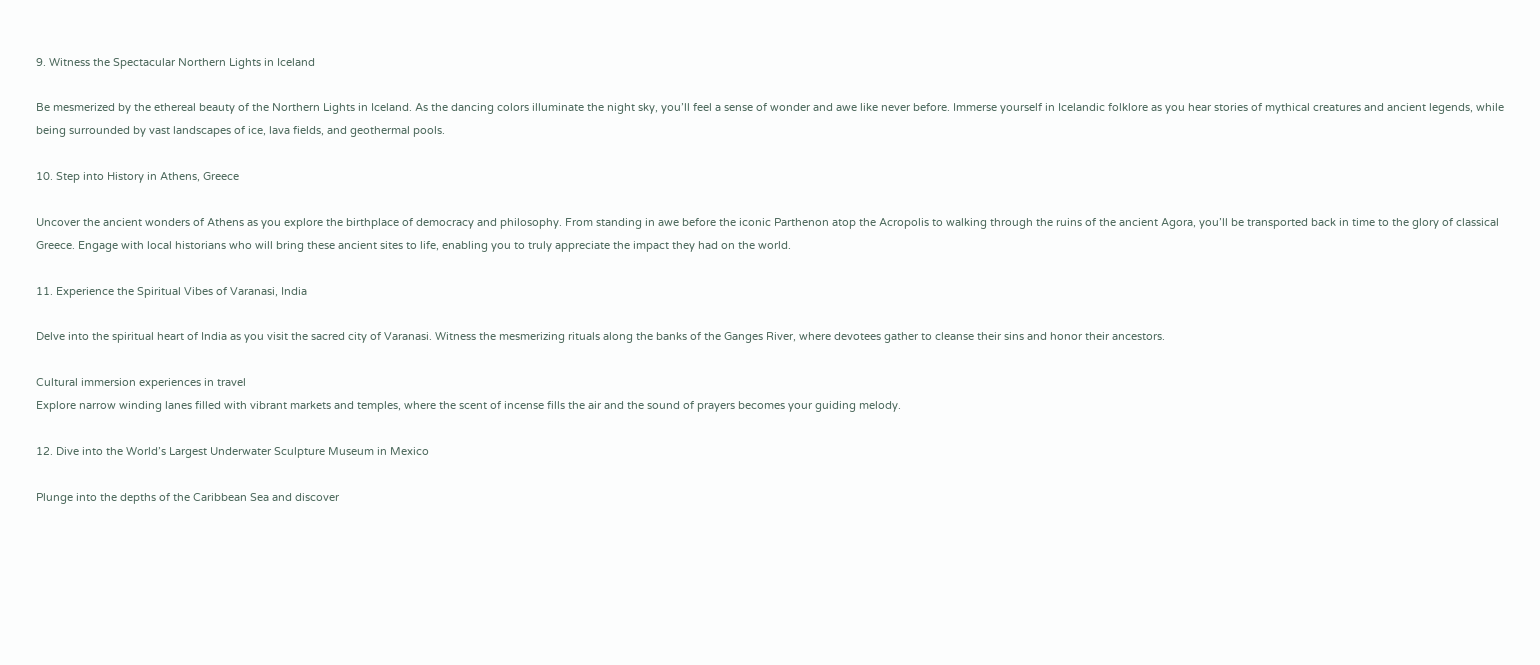9. Witness the Spectacular Northern Lights in Iceland

Be mesmerized by the ethereal beauty of the Northern Lights in Iceland. As the dancing colors illuminate the night sky, you’ll feel a sense of wonder and awe like never before. Immerse yourself in Icelandic folklore as you hear stories of mythical creatures and ancient legends, while being surrounded by vast landscapes of ice, lava fields, and geothermal pools.

10. Step into History in Athens, Greece

Uncover the ancient wonders of Athens as you explore the birthplace of democracy and philosophy. From standing in awe before the iconic Parthenon atop the Acropolis to walking through the ruins of the ancient Agora, you’ll be transported back in time to the glory of classical Greece. Engage with local historians who will bring these ancient sites to life, enabling you to truly appreciate the impact they had on the world.

11. Experience the Spiritual Vibes of Varanasi, India

Delve into the spiritual heart of India as you visit the sacred city of Varanasi. Witness the mesmerizing rituals along the banks of the Ganges River, where devotees gather to cleanse their sins and honor their ancestors.

Cultural immersion experiences in travel
Explore narrow winding lanes filled with vibrant markets and temples, where the scent of incense fills the air and the sound of prayers becomes your guiding melody.

12. Dive into the World’s Largest Underwater Sculpture Museum in Mexico

Plunge into the depths of the Caribbean Sea and discover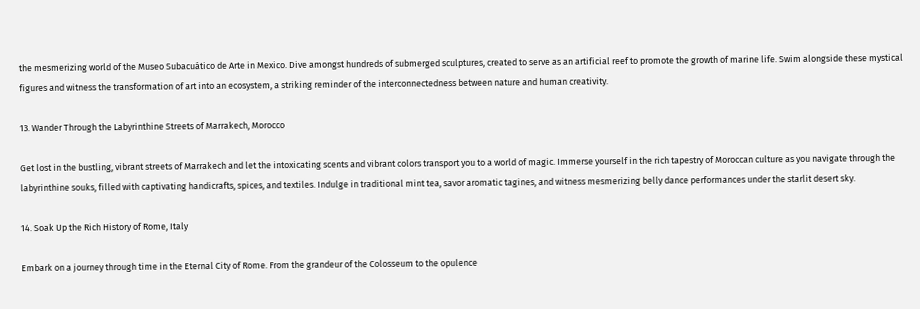the mesmerizing world of the Museo Subacuático de Arte in Mexico. Dive amongst hundreds of submerged sculptures, created to serve as an artificial reef to promote the growth of marine life. Swim alongside these mystical figures and witness the transformation of art into an ecosystem, a striking reminder of the interconnectedness between nature and human creativity.

13. Wander Through the Labyrinthine Streets of Marrakech, Morocco

Get lost in the bustling, vibrant streets of Marrakech and let the intoxicating scents and vibrant colors transport you to a world of magic. Immerse yourself in the rich tapestry of Moroccan culture as you navigate through the labyrinthine souks, filled with captivating handicrafts, spices, and textiles. Indulge in traditional mint tea, savor aromatic tagines, and witness mesmerizing belly dance performances under the starlit desert sky.

14. Soak Up the Rich History of Rome, Italy

Embark on a journey through time in the Eternal City of Rome. From the grandeur of the Colosseum to the opulence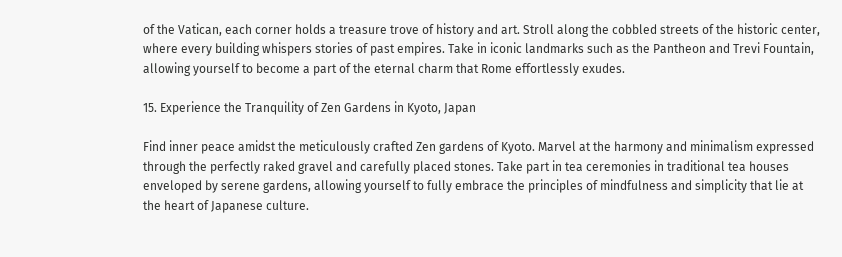of the Vatican, each corner holds a treasure trove of history and art. Stroll along the cobbled streets of the historic center, where every building whispers stories of past empires. Take in iconic landmarks such as the Pantheon and Trevi Fountain, allowing yourself to become a part of the eternal charm that Rome effortlessly exudes.

15. Experience the Tranquility of Zen Gardens in Kyoto, Japan

Find inner peace amidst the meticulously crafted Zen gardens of Kyoto. Marvel at the harmony and minimalism expressed through the perfectly raked gravel and carefully placed stones. Take part in tea ceremonies in traditional tea houses enveloped by serene gardens, allowing yourself to fully embrace the principles of mindfulness and simplicity that lie at the heart of Japanese culture.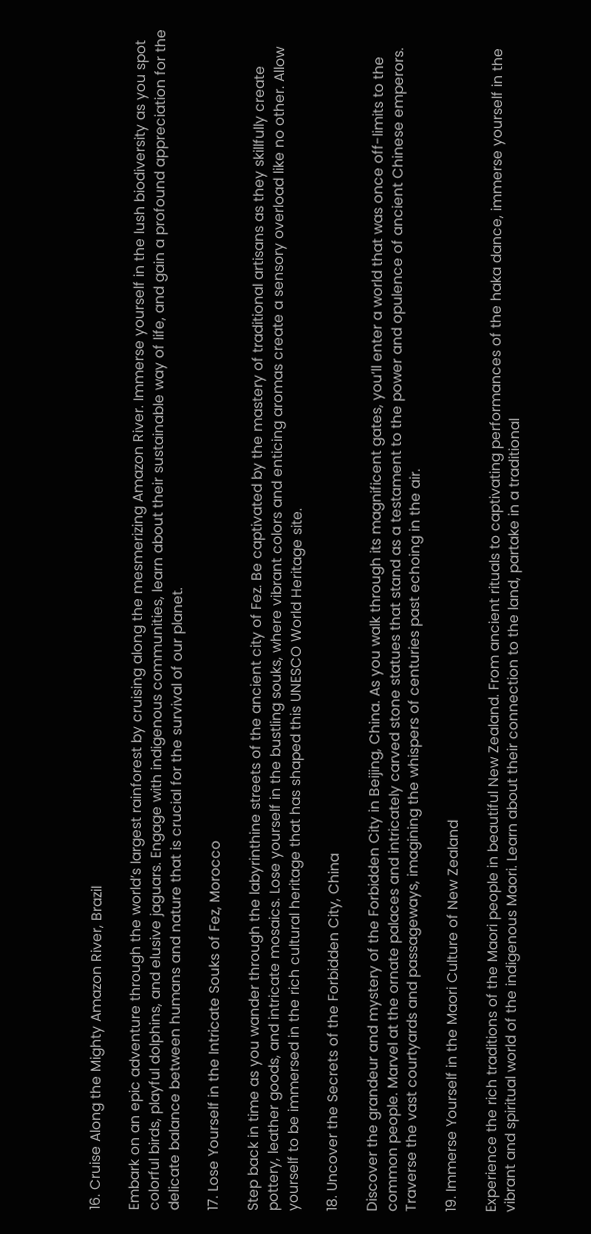16. Cruise Along the Mighty Amazon River, Brazil

Embark on an epic adventure through the world’s largest rainforest by cruising along the mesmerizing Amazon River. Immerse yourself in the lush biodiversity as you spot colorful birds, playful dolphins, and elusive jaguars. Engage with indigenous communities, learn about their sustainable way of life, and gain a profound appreciation for the delicate balance between humans and nature that is crucial for the survival of our planet.

17. Lose Yourself in the Intricate Souks of Fez, Morocco

Step back in time as you wander through the labyrinthine streets of the ancient city of Fez. Be captivated by the mastery of traditional artisans as they skillfully create pottery, leather goods, and intricate mosaics. Lose yourself in the bustling souks, where vibrant colors and enticing aromas create a sensory overload like no other. Allow yourself to be immersed in the rich cultural heritage that has shaped this UNESCO World Heritage site.

18. Uncover the Secrets of the Forbidden City, China

Discover the grandeur and mystery of the Forbidden City in Beijing, China. As you walk through its magnificent gates, you’ll enter a world that was once off-limits to the common people. Marvel at the ornate palaces and intricately carved stone statues that stand as a testament to the power and opulence of ancient Chinese emperors. Traverse the vast courtyards and passageways, imagining the whispers of centuries past echoing in the air.

19. Immerse Yourself in the Maori Culture of New Zealand

Experience the rich traditions of the Maori people in beautiful New Zealand. From ancient rituals to captivating performances of the haka dance, immerse yourself in the vibrant and spiritual world of the indigenous Maori. Learn about their connection to the land, partake in a traditional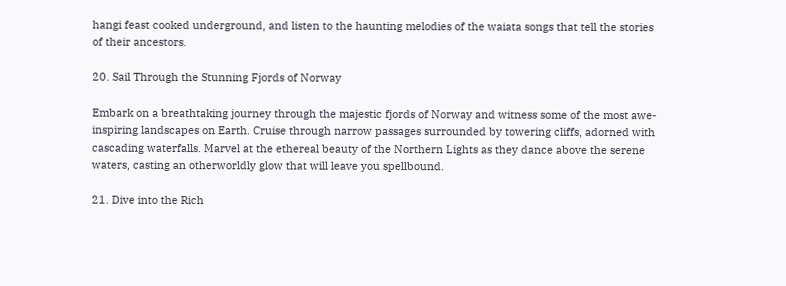hangi feast cooked underground, and listen to the haunting melodies of the waiata songs that tell the stories of their ancestors.

20. Sail Through the Stunning Fjords of Norway

Embark on a breathtaking journey through the majestic fjords of Norway and witness some of the most awe-inspiring landscapes on Earth. Cruise through narrow passages surrounded by towering cliffs, adorned with cascading waterfalls. Marvel at the ethereal beauty of the Northern Lights as they dance above the serene waters, casting an otherworldly glow that will leave you spellbound.

21. Dive into the Rich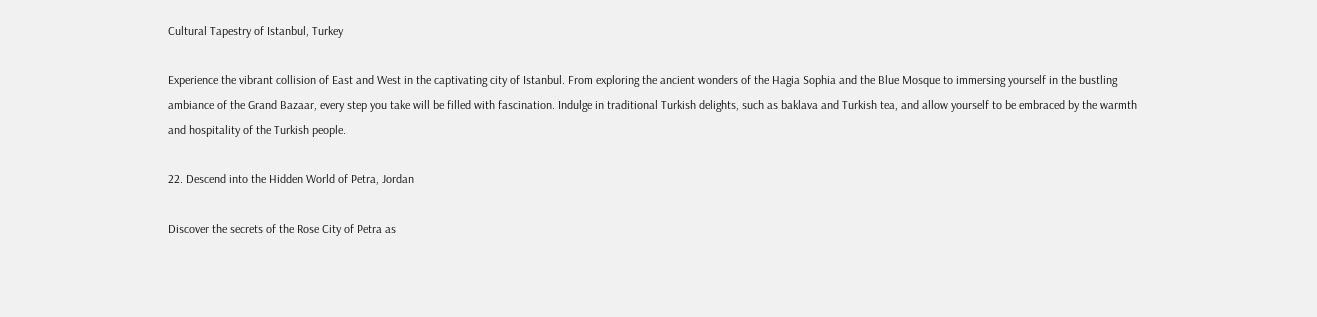Cultural Tapestry of Istanbul, Turkey

Experience the vibrant collision of East and West in the captivating city of Istanbul. From exploring the ancient wonders of the Hagia Sophia and the Blue Mosque to immersing yourself in the bustling ambiance of the Grand Bazaar, every step you take will be filled with fascination. Indulge in traditional Turkish delights, such as baklava and Turkish tea, and allow yourself to be embraced by the warmth and hospitality of the Turkish people.

22. Descend into the Hidden World of Petra, Jordan

Discover the secrets of the Rose City of Petra as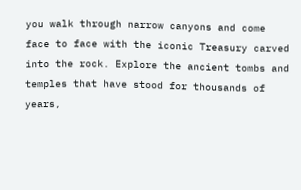you walk through narrow canyons and come face to face with the iconic Treasury carved into the rock. Explore the ancient tombs and temples that have stood for thousands of years,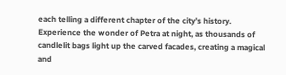each telling a different chapter of the city’s history. Experience the wonder of Petra at night, as thousands of candlelit bags light up the carved facades, creating a magical and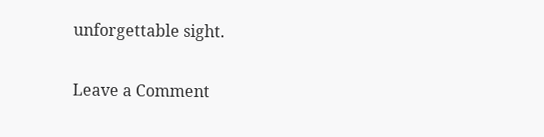unforgettable sight.

Leave a Comment